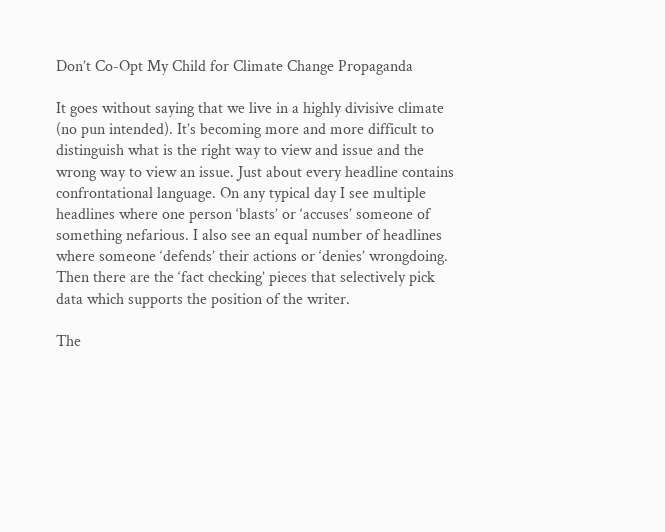Don’t Co-Opt My Child for Climate Change Propaganda

It goes without saying that we live in a highly divisive climate (no pun intended). It’s becoming more and more difficult to distinguish what is the right way to view and issue and the wrong way to view an issue. Just about every headline contains confrontational language. On any typical day I see multiple headlines where one person ‘blasts’ or ‘accuses’ someone of something nefarious. I also see an equal number of headlines where someone ‘defends’ their actions or ‘denies’ wrongdoing. Then there are the ‘fact checking’ pieces that selectively pick data which supports the position of the writer.

The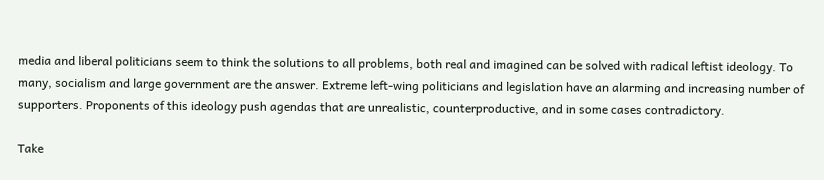media and liberal politicians seem to think the solutions to all problems, both real and imagined can be solved with radical leftist ideology. To many, socialism and large government are the answer. Extreme left-wing politicians and legislation have an alarming and increasing number of supporters. Proponents of this ideology push agendas that are unrealistic, counterproductive, and in some cases contradictory.

Take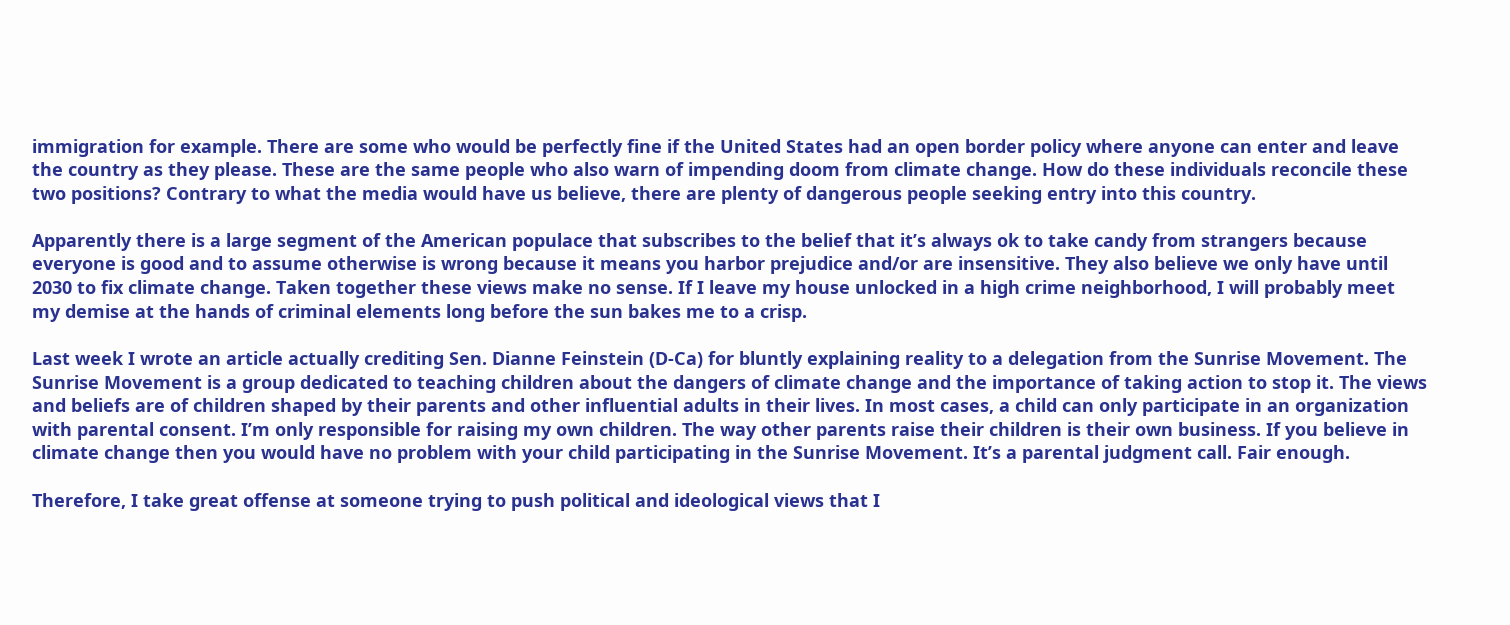immigration for example. There are some who would be perfectly fine if the United States had an open border policy where anyone can enter and leave the country as they please. These are the same people who also warn of impending doom from climate change. How do these individuals reconcile these two positions? Contrary to what the media would have us believe, there are plenty of dangerous people seeking entry into this country.

Apparently there is a large segment of the American populace that subscribes to the belief that it’s always ok to take candy from strangers because everyone is good and to assume otherwise is wrong because it means you harbor prejudice and/or are insensitive. They also believe we only have until 2030 to fix climate change. Taken together these views make no sense. If I leave my house unlocked in a high crime neighborhood, I will probably meet my demise at the hands of criminal elements long before the sun bakes me to a crisp.

Last week I wrote an article actually crediting Sen. Dianne Feinstein (D-Ca) for bluntly explaining reality to a delegation from the Sunrise Movement. The Sunrise Movement is a group dedicated to teaching children about the dangers of climate change and the importance of taking action to stop it. The views and beliefs are of children shaped by their parents and other influential adults in their lives. In most cases, a child can only participate in an organization with parental consent. I’m only responsible for raising my own children. The way other parents raise their children is their own business. If you believe in climate change then you would have no problem with your child participating in the Sunrise Movement. It’s a parental judgment call. Fair enough.

Therefore, I take great offense at someone trying to push political and ideological views that I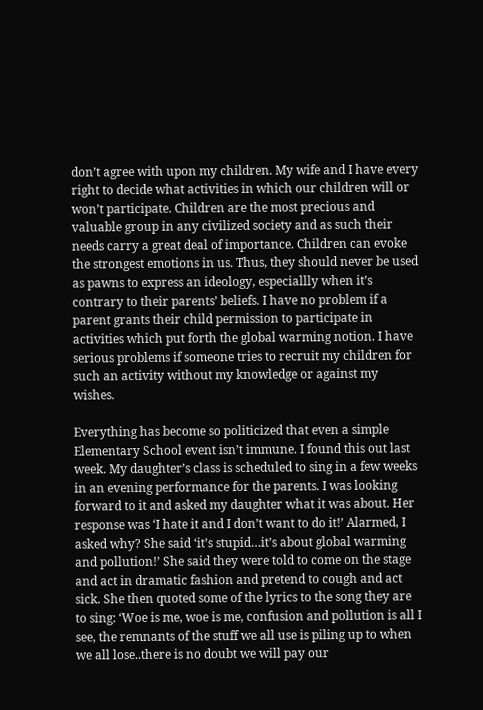don’t agree with upon my children. My wife and I have every right to decide what activities in which our children will or won’t participate. Children are the most precious and valuable group in any civilized society and as such their needs carry a great deal of importance. Children can evoke the strongest emotions in us. Thus, they should never be used as pawns to express an ideology, especiallly when it’s contrary to their parents’ beliefs. I have no problem if a parent grants their child permission to participate in activities which put forth the global warming notion. I have serious problems if someone tries to recruit my children for such an activity without my knowledge or against my wishes.

Everything has become so politicized that even a simple Elementary School event isn’t immune. I found this out last week. My daughter’s class is scheduled to sing in a few weeks in an evening performance for the parents. I was looking forward to it and asked my daughter what it was about. Her response was ‘I hate it and I don’t want to do it!’ Alarmed, I asked why? She said ‘it’s stupid…it’s about global warming and pollution!’ She said they were told to come on the stage and act in dramatic fashion and pretend to cough and act sick. She then quoted some of the lyrics to the song they are to sing: ‘Woe is me, woe is me, confusion and pollution is all I see, the remnants of the stuff we all use is piling up to when we all lose..there is no doubt we will pay our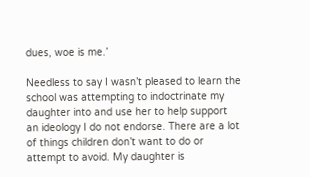dues, woe is me.’

Needless to say I wasn’t pleased to learn the school was attempting to indoctrinate my daughter into and use her to help support an ideology I do not endorse. There are a lot of things children don’t want to do or attempt to avoid. My daughter is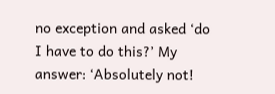no exception and asked ‘do I have to do this?’ My answer: ‘Absolutely not!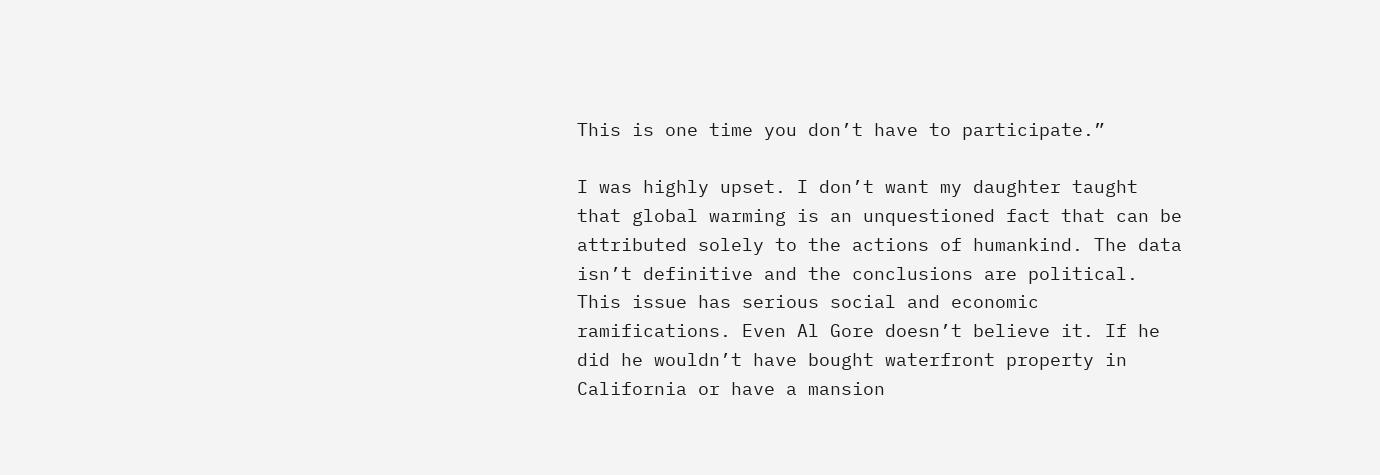This is one time you don’t have to participate.”

I was highly upset. I don’t want my daughter taught that global warming is an unquestioned fact that can be attributed solely to the actions of humankind. The data isn’t definitive and the conclusions are political. This issue has serious social and economic ramifications. Even Al Gore doesn’t believe it. If he did he wouldn’t have bought waterfront property in California or have a mansion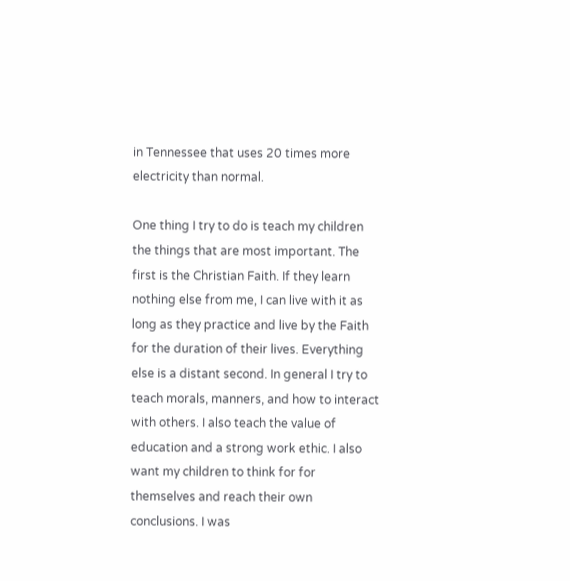in Tennessee that uses 20 times more electricity than normal.

One thing I try to do is teach my children the things that are most important. The first is the Christian Faith. If they learn nothing else from me, I can live with it as long as they practice and live by the Faith for the duration of their lives. Everything else is a distant second. In general I try to teach morals, manners, and how to interact with others. I also teach the value of education and a strong work ethic. I also want my children to think for for themselves and reach their own conclusions. I was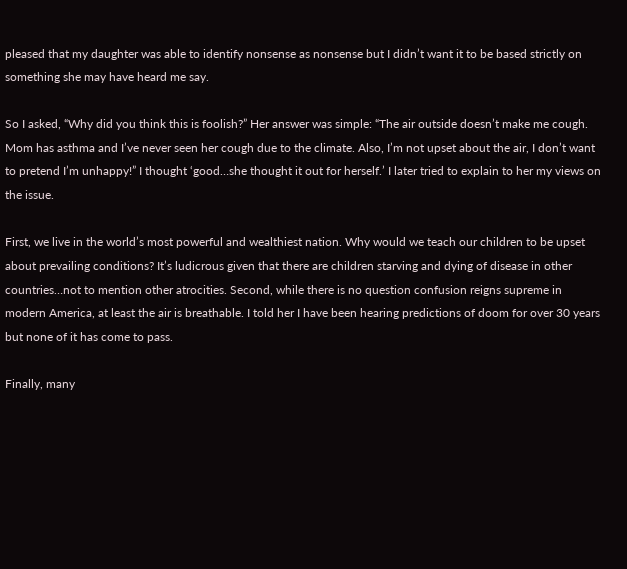pleased that my daughter was able to identify nonsense as nonsense but I didn’t want it to be based strictly on something she may have heard me say.

So I asked, “Why did you think this is foolish?” Her answer was simple: “The air outside doesn’t make me cough. Mom has asthma and I’ve never seen her cough due to the climate. Also, I’m not upset about the air, I don’t want to pretend I’m unhappy!” I thought ‘good…she thought it out for herself.’ I later tried to explain to her my views on the issue.

First, we live in the world’s most powerful and wealthiest nation. Why would we teach our children to be upset about prevailing conditions? It’s ludicrous given that there are children starving and dying of disease in other countries…not to mention other atrocities. Second, while there is no question confusion reigns supreme in modern America, at least the air is breathable. I told her I have been hearing predictions of doom for over 30 years but none of it has come to pass.

Finally, many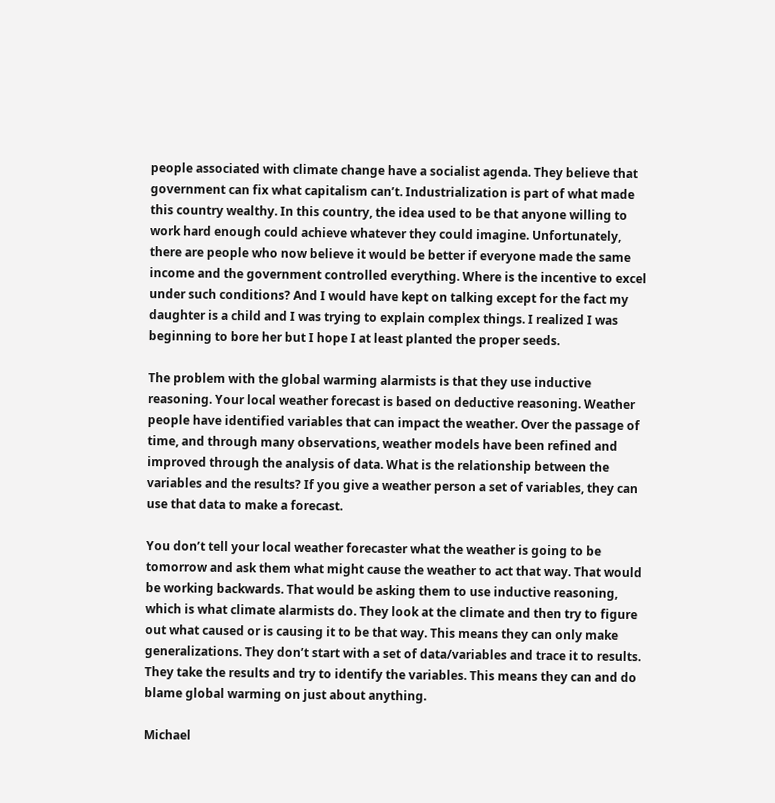people associated with climate change have a socialist agenda. They believe that government can fix what capitalism can’t. Industrialization is part of what made this country wealthy. In this country, the idea used to be that anyone willing to work hard enough could achieve whatever they could imagine. Unfortunately, there are people who now believe it would be better if everyone made the same income and the government controlled everything. Where is the incentive to excel under such conditions? And I would have kept on talking except for the fact my daughter is a child and I was trying to explain complex things. I realized I was beginning to bore her but I hope I at least planted the proper seeds.

The problem with the global warming alarmists is that they use inductive reasoning. Your local weather forecast is based on deductive reasoning. Weather people have identified variables that can impact the weather. Over the passage of time, and through many observations, weather models have been refined and improved through the analysis of data. What is the relationship between the variables and the results? If you give a weather person a set of variables, they can use that data to make a forecast.

You don’t tell your local weather forecaster what the weather is going to be tomorrow and ask them what might cause the weather to act that way. That would be working backwards. That would be asking them to use inductive reasoning, which is what climate alarmists do. They look at the climate and then try to figure out what caused or is causing it to be that way. This means they can only make generalizations. They don’t start with a set of data/variables and trace it to results. They take the results and try to identify the variables. This means they can and do blame global warming on just about anything.

Michael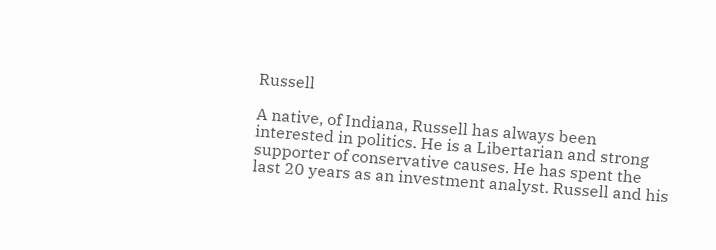Russell

A native, of Indiana, Russell has always been interested in politics. He is a Libertarian and strong supporter of conservative causes. He has spent the last 20 years as an investment analyst. Russell and his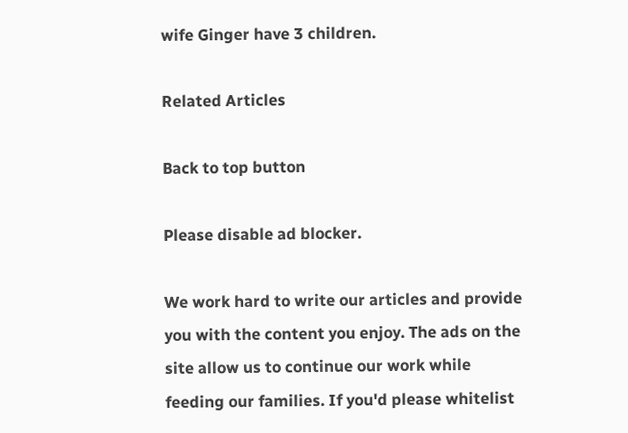wife Ginger have 3 children.

Related Articles

Back to top button

Please disable ad blocker.

We work hard to write our articles and provide you with the content you enjoy. The ads on the site allow us to continue our work while feeding our families. If you'd please whitelist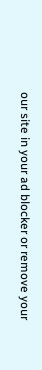our site in your ad blocker or remove your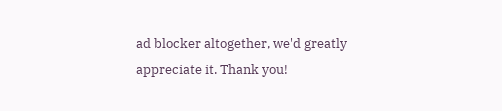ad blocker altogether, we'd greatly appreciate it. Thank you!